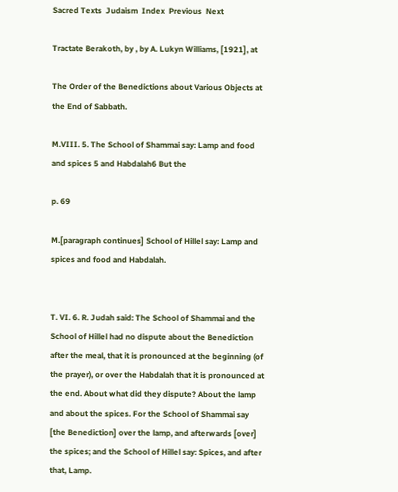Sacred Texts  Judaism  Index  Previous  Next

Tractate Berakoth, by , by A. Lukyn Williams, [1921], at

The Order of the Benedictions about Various Objects at the End of Sabbath.

M.VIII. 5. The School of Shammai say: Lamp and food and spices 5 and Habdalah6 But the

p. 69

M.[paragraph continues] School of Hillel say: Lamp and spices and food and Habdalah.


T. VI. 6. R. Judah said: The School of Shammai and the School of Hillel had no dispute about the Benediction after the meal, that it is pronounced at the beginning (of the prayer), or over the Habdalah that it is pronounced at the end. About what did they dispute? About the lamp and about the spices. For the School of Shammai say [the Benediction] over the lamp, and afterwards [over] the spices; and the School of Hillel say: Spices, and after that, Lamp.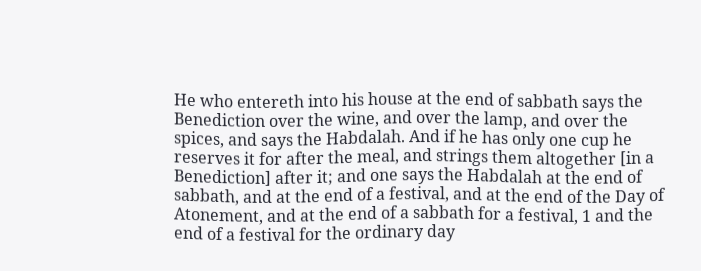He who entereth into his house at the end of sabbath says the Benediction over the wine, and over the lamp, and over the spices, and says the Habdalah. And if he has only one cup he reserves it for after the meal, and strings them altogether [in a Benediction] after it; and one says the Habdalah at the end of sabbath, and at the end of a festival, and at the end of the Day of Atonement, and at the end of a sabbath for a festival, 1 and the end of a festival for the ordinary day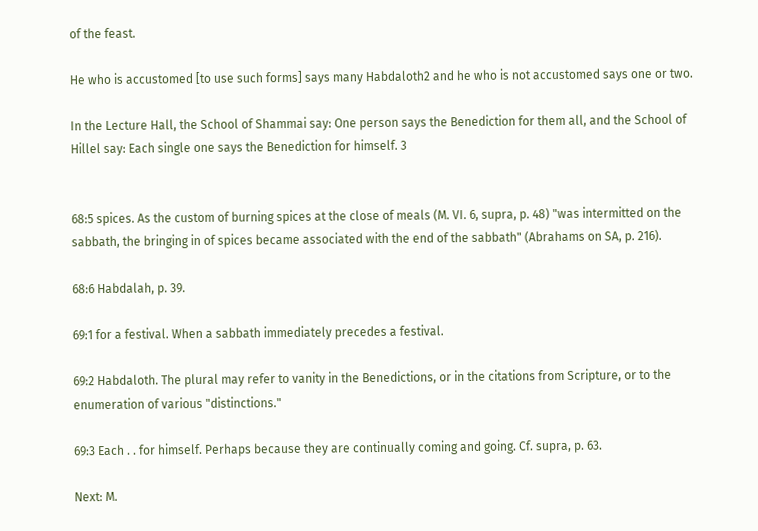of the feast.

He who is accustomed [to use such forms] says many Habdaloth2 and he who is not accustomed says one or two.

In the Lecture Hall, the School of Shammai say: One person says the Benediction for them all, and the School of Hillel say: Each single one says the Benediction for himself. 3


68:5 spices. As the custom of burning spices at the close of meals (M. VI. 6, supra, p. 48) "was intermitted on the sabbath, the bringing in of spices became associated with the end of the sabbath" (Abrahams on SA, p. 216).

68:6 Habdalah, p. 39.

69:1 for a festival. When a sabbath immediately precedes a festival.

69:2 Habdaloth. The plural may refer to vanity in the Benedictions, or in the citations from Scripture, or to the enumeration of various "distinctions."

69:3 Each . . for himself. Perhaps because they are continually coming and going. Cf. supra, p. 63.

Next: M.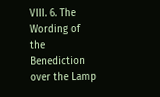VIII. 6. The Wording of the Benediction over the Lamp